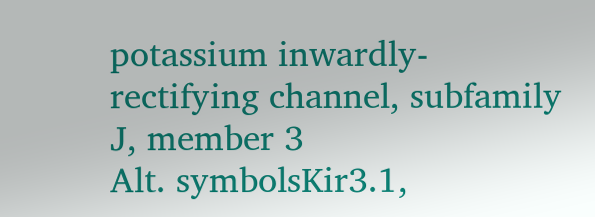potassium inwardly-rectifying channel, subfamily J, member 3
Alt. symbolsKir3.1,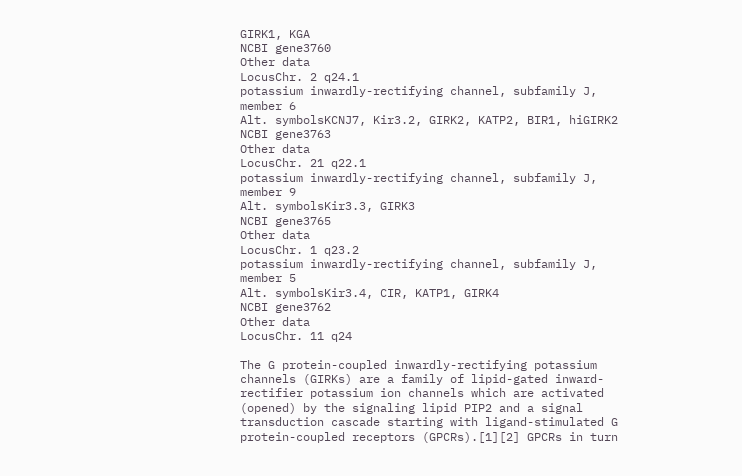GIRK1, KGA
NCBI gene3760
Other data
LocusChr. 2 q24.1
potassium inwardly-rectifying channel, subfamily J, member 6
Alt. symbolsKCNJ7, Kir3.2, GIRK2, KATP2, BIR1, hiGIRK2
NCBI gene3763
Other data
LocusChr. 21 q22.1
potassium inwardly-rectifying channel, subfamily J, member 9
Alt. symbolsKir3.3, GIRK3
NCBI gene3765
Other data
LocusChr. 1 q23.2
potassium inwardly-rectifying channel, subfamily J, member 5
Alt. symbolsKir3.4, CIR, KATP1, GIRK4
NCBI gene3762
Other data
LocusChr. 11 q24

The G protein-coupled inwardly-rectifying potassium channels (GIRKs) are a family of lipid-gated inward-rectifier potassium ion channels which are activated (opened) by the signaling lipid PIP2 and a signal transduction cascade starting with ligand-stimulated G protein-coupled receptors (GPCRs).[1][2] GPCRs in turn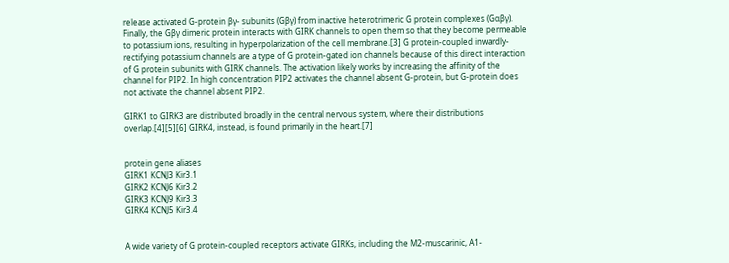release activated G-protein βγ- subunits (Gβγ) from inactive heterotrimeric G protein complexes (Gαβγ). Finally, the Gβγ dimeric protein interacts with GIRK channels to open them so that they become permeable to potassium ions, resulting in hyperpolarization of the cell membrane.[3] G protein-coupled inwardly-rectifying potassium channels are a type of G protein-gated ion channels because of this direct interaction of G protein subunits with GIRK channels. The activation likely works by increasing the affinity of the channel for PIP2. In high concentration PIP2 activates the channel absent G-protein, but G-protein does not activate the channel absent PIP2.

GIRK1 to GIRK3 are distributed broadly in the central nervous system, where their distributions overlap.[4][5][6] GIRK4, instead, is found primarily in the heart.[7]


protein gene aliases
GIRK1 KCNJ3 Kir3.1
GIRK2 KCNJ6 Kir3.2
GIRK3 KCNJ9 Kir3.3
GIRK4 KCNJ5 Kir3.4


A wide variety of G protein-coupled receptors activate GIRKs, including the M2-muscarinic, A1-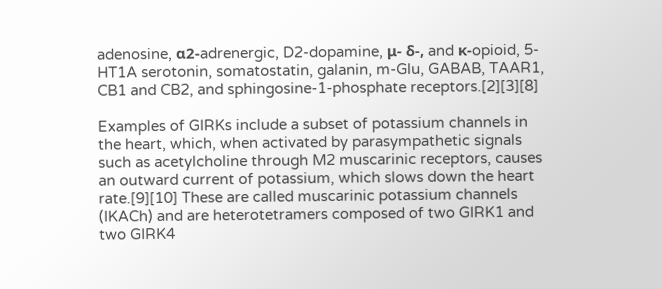adenosine, α2-adrenergic, D2-dopamine, μ- δ-, and κ-opioid, 5-HT1A serotonin, somatostatin, galanin, m-Glu, GABAB, TAAR1, CB1 and CB2, and sphingosine-1-phosphate receptors.[2][3][8]

Examples of GIRKs include a subset of potassium channels in the heart, which, when activated by parasympathetic signals such as acetylcholine through M2 muscarinic receptors, causes an outward current of potassium, which slows down the heart rate.[9][10] These are called muscarinic potassium channels (IKACh) and are heterotetramers composed of two GIRK1 and two GIRK4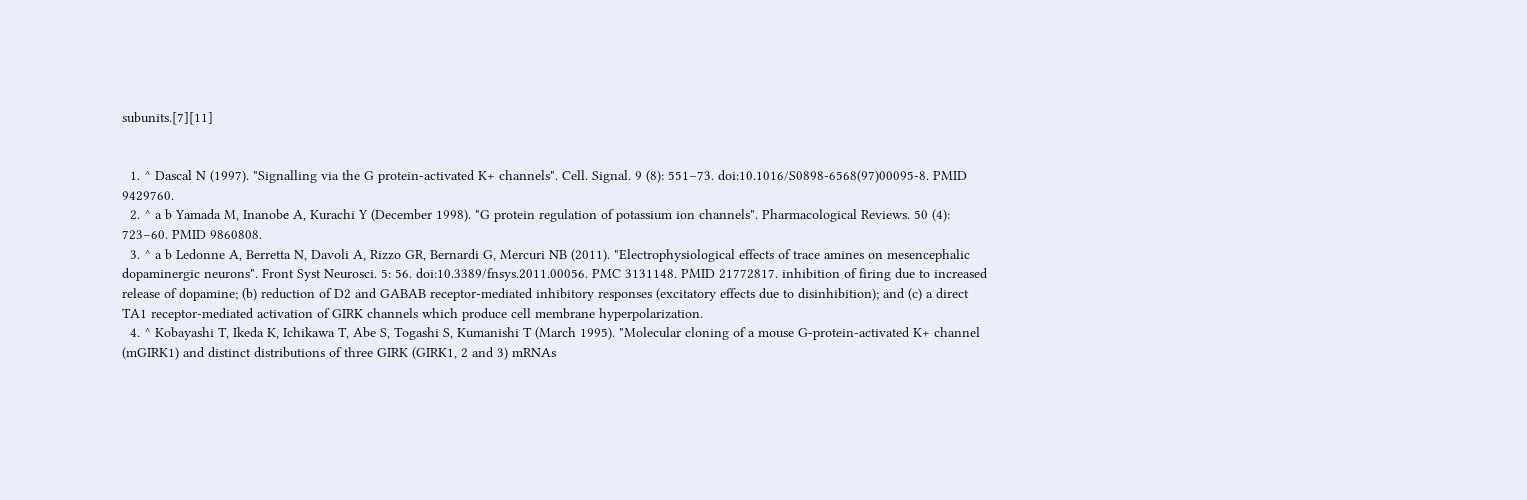subunits.[7][11]


  1. ^ Dascal N (1997). "Signalling via the G protein-activated K+ channels". Cell. Signal. 9 (8): 551–73. doi:10.1016/S0898-6568(97)00095-8. PMID 9429760.
  2. ^ a b Yamada M, Inanobe A, Kurachi Y (December 1998). "G protein regulation of potassium ion channels". Pharmacological Reviews. 50 (4): 723–60. PMID 9860808.
  3. ^ a b Ledonne A, Berretta N, Davoli A, Rizzo GR, Bernardi G, Mercuri NB (2011). "Electrophysiological effects of trace amines on mesencephalic dopaminergic neurons". Front Syst Neurosci. 5: 56. doi:10.3389/fnsys.2011.00056. PMC 3131148. PMID 21772817. inhibition of firing due to increased release of dopamine; (b) reduction of D2 and GABAB receptor-mediated inhibitory responses (excitatory effects due to disinhibition); and (c) a direct TA1 receptor-mediated activation of GIRK channels which produce cell membrane hyperpolarization.
  4. ^ Kobayashi T, Ikeda K, Ichikawa T, Abe S, Togashi S, Kumanishi T (March 1995). "Molecular cloning of a mouse G-protein-activated K+ channel (mGIRK1) and distinct distributions of three GIRK (GIRK1, 2 and 3) mRNAs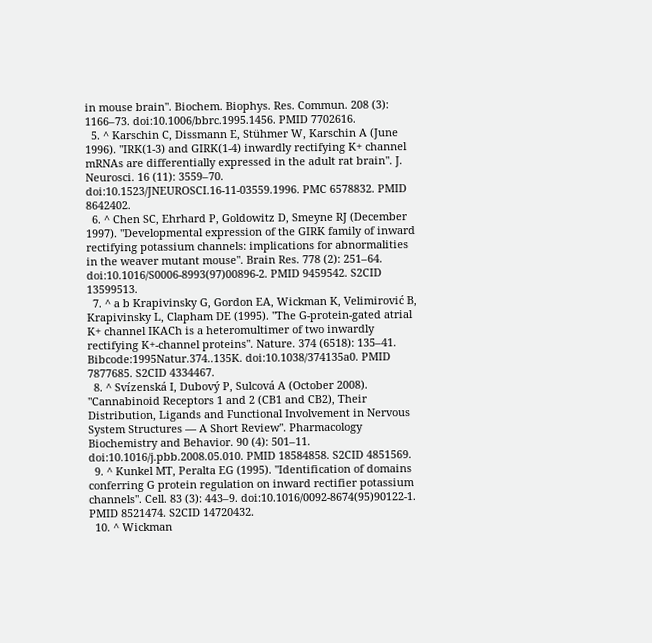in mouse brain". Biochem. Biophys. Res. Commun. 208 (3): 1166–73. doi:10.1006/bbrc.1995.1456. PMID 7702616.
  5. ^ Karschin C, Dissmann E, Stühmer W, Karschin A (June 1996). "IRK(1-3) and GIRK(1-4) inwardly rectifying K+ channel mRNAs are differentially expressed in the adult rat brain". J. Neurosci. 16 (11): 3559–70. doi:10.1523/JNEUROSCI.16-11-03559.1996. PMC 6578832. PMID 8642402.
  6. ^ Chen SC, Ehrhard P, Goldowitz D, Smeyne RJ (December 1997). "Developmental expression of the GIRK family of inward rectifying potassium channels: implications for abnormalities in the weaver mutant mouse". Brain Res. 778 (2): 251–64. doi:10.1016/S0006-8993(97)00896-2. PMID 9459542. S2CID 13599513.
  7. ^ a b Krapivinsky G, Gordon EA, Wickman K, Velimirović B, Krapivinsky L, Clapham DE (1995). "The G-protein-gated atrial K+ channel IKACh is a heteromultimer of two inwardly rectifying K+-channel proteins". Nature. 374 (6518): 135–41. Bibcode:1995Natur.374..135K. doi:10.1038/374135a0. PMID 7877685. S2CID 4334467.
  8. ^ Svízenská I, Dubový P, Sulcová A (October 2008). "Cannabinoid Receptors 1 and 2 (CB1 and CB2), Their Distribution, Ligands and Functional Involvement in Nervous System Structures — A Short Review". Pharmacology Biochemistry and Behavior. 90 (4): 501–11. doi:10.1016/j.pbb.2008.05.010. PMID 18584858. S2CID 4851569.
  9. ^ Kunkel MT, Peralta EG (1995). "Identification of domains conferring G protein regulation on inward rectifier potassium channels". Cell. 83 (3): 443–9. doi:10.1016/0092-8674(95)90122-1. PMID 8521474. S2CID 14720432.
  10. ^ Wickman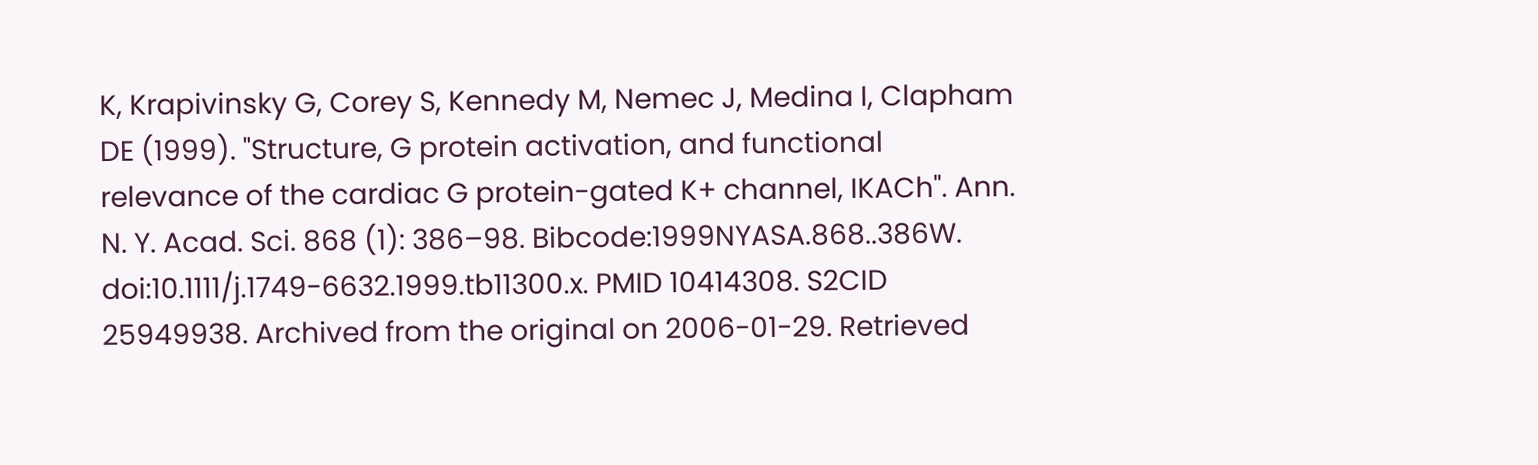K, Krapivinsky G, Corey S, Kennedy M, Nemec J, Medina I, Clapham DE (1999). "Structure, G protein activation, and functional relevance of the cardiac G protein-gated K+ channel, IKACh". Ann. N. Y. Acad. Sci. 868 (1): 386–98. Bibcode:1999NYASA.868..386W. doi:10.1111/j.1749-6632.1999.tb11300.x. PMID 10414308. S2CID 25949938. Archived from the original on 2006-01-29. Retrieved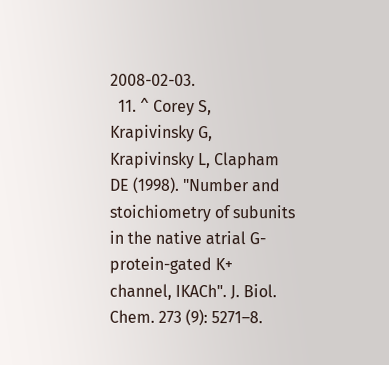2008-02-03.
  11. ^ Corey S, Krapivinsky G, Krapivinsky L, Clapham DE (1998). "Number and stoichiometry of subunits in the native atrial G-protein-gated K+ channel, IKACh". J. Biol. Chem. 273 (9): 5271–8.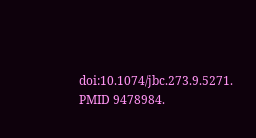doi:10.1074/jbc.273.9.5271. PMID 9478984.